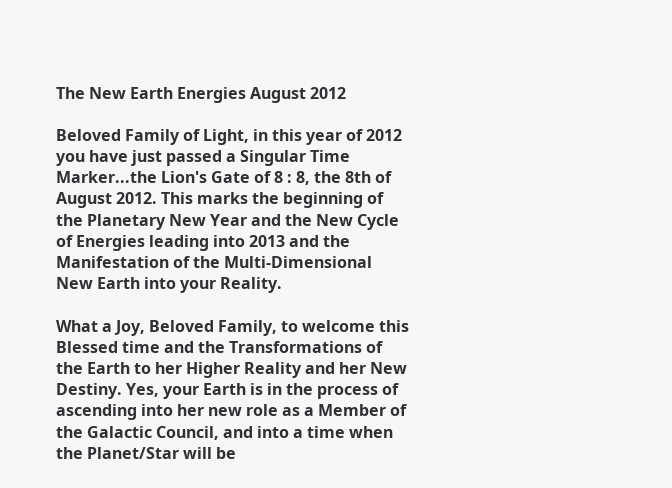The New Earth Energies August 2012

Beloved Family of Light, in this year of 2012 you have just passed a Singular Time Marker...the Lion's Gate of 8 : 8, the 8th of August 2012. This marks the beginning of the Planetary New Year and the New Cycle of Energies leading into 2013 and the Manifestation of the Multi-Dimensional New Earth into your Reality.

What a Joy, Beloved Family, to welcome this Blessed time and the Transformations of the Earth to her Higher Reality and her New Destiny. Yes, your Earth is in the process of ascending into her new role as a Member of the Galactic Council, and into a time when the Planet/Star will be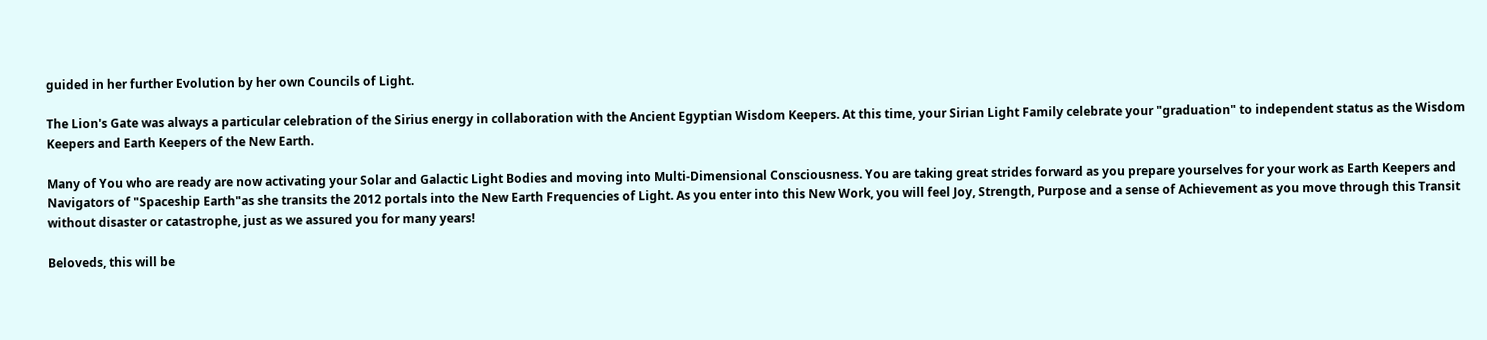guided in her further Evolution by her own Councils of Light.

The Lion's Gate was always a particular celebration of the Sirius energy in collaboration with the Ancient Egyptian Wisdom Keepers. At this time, your Sirian Light Family celebrate your "graduation" to independent status as the Wisdom Keepers and Earth Keepers of the New Earth.

Many of You who are ready are now activating your Solar and Galactic Light Bodies and moving into Multi-Dimensional Consciousness. You are taking great strides forward as you prepare yourselves for your work as Earth Keepers and Navigators of "Spaceship Earth"as she transits the 2012 portals into the New Earth Frequencies of Light. As you enter into this New Work, you will feel Joy, Strength, Purpose and a sense of Achievement as you move through this Transit without disaster or catastrophe, just as we assured you for many years!

Beloveds, this will be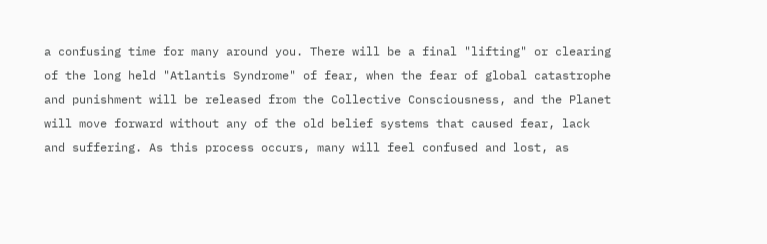a confusing time for many around you. There will be a final "lifting" or clearing of the long held "Atlantis Syndrome" of fear, when the fear of global catastrophe and punishment will be released from the Collective Consciousness, and the Planet will move forward without any of the old belief systems that caused fear, lack and suffering. As this process occurs, many will feel confused and lost, as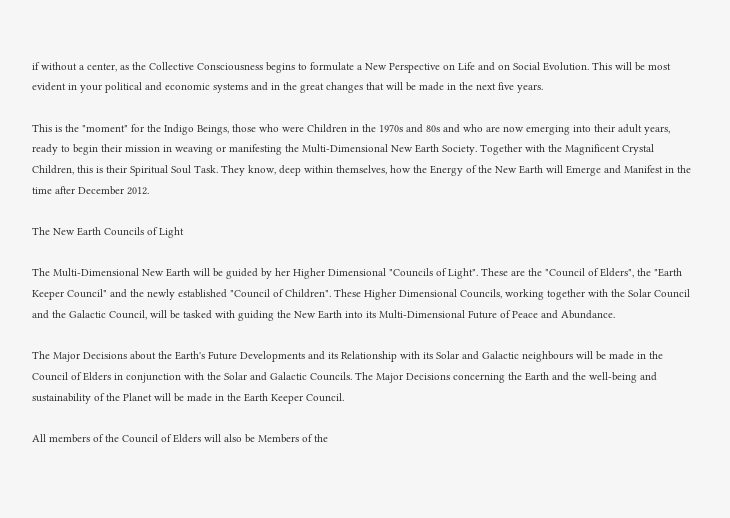if without a center, as the Collective Consciousness begins to formulate a New Perspective on Life and on Social Evolution. This will be most evident in your political and economic systems and in the great changes that will be made in the next five years.

This is the "moment" for the Indigo Beings, those who were Children in the 1970s and 80s and who are now emerging into their adult years, ready to begin their mission in weaving or manifesting the Multi-Dimensional New Earth Society. Together with the Magnificent Crystal Children, this is their Spiritual Soul Task. They know, deep within themselves, how the Energy of the New Earth will Emerge and Manifest in the time after December 2012.

The New Earth Councils of Light

The Multi-Dimensional New Earth will be guided by her Higher Dimensional "Councils of Light". These are the "Council of Elders", the "Earth Keeper Council" and the newly established "Council of Children". These Higher Dimensional Councils, working together with the Solar Council and the Galactic Council, will be tasked with guiding the New Earth into its Multi-Dimensional Future of Peace and Abundance.

The Major Decisions about the Earth's Future Developments and its Relationship with its Solar and Galactic neighbours will be made in the Council of Elders in conjunction with the Solar and Galactic Councils. The Major Decisions concerning the Earth and the well-being and sustainability of the Planet will be made in the Earth Keeper Council.

All members of the Council of Elders will also be Members of the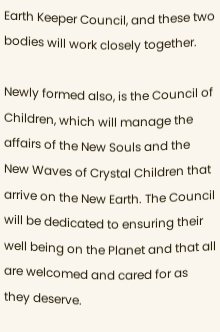Earth Keeper Council, and these two bodies will work closely together.

Newly formed also, is the Council of Children, which will manage the affairs of the New Souls and the New Waves of Crystal Children that arrive on the New Earth. The Council will be dedicated to ensuring their well being on the Planet and that all are welcomed and cared for as they deserve.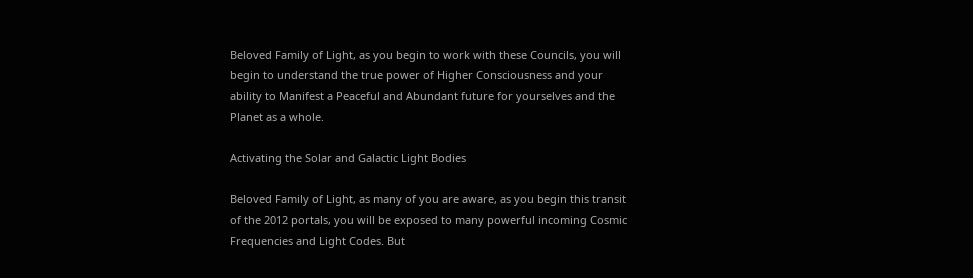Beloved Family of Light, as you begin to work with these Councils, you will begin to understand the true power of Higher Consciousness and your ability to Manifest a Peaceful and Abundant future for yourselves and the Planet as a whole.

Activating the Solar and Galactic Light Bodies

Beloved Family of Light, as many of you are aware, as you begin this transit of the 2012 portals, you will be exposed to many powerful incoming Cosmic Frequencies and Light Codes. But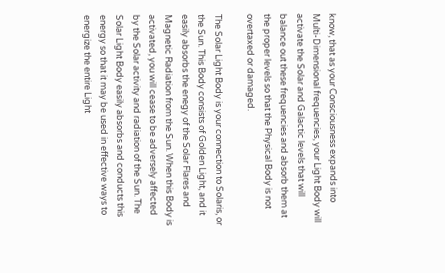know, that as your Consciousness expands into Multi-Dimensional frequencies, your Light Body will activate the Solar and Galactic levels that will balance out these frequencies and absorb them at the proper levels so that the Physical Body is not overtaxed or damaged.

The Solar Light Body is your connection to Solaris, or the Sun. This Body consists of Golden Light, and it easily absorbs the enegy of the Solar Flares and Magnetic Radiation from the Sun. When this Body is activated, you will cease to be adversely affected by the Solar activity and radiation of the Sun. The Solar Light Body easily absorbs and conducts this energy so that it may be used in effective ways to energize the entire Light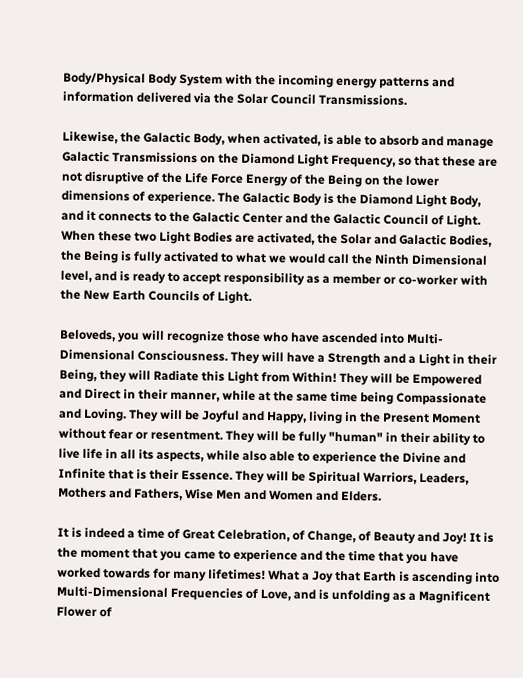Body/Physical Body System with the incoming energy patterns and information delivered via the Solar Council Transmissions.

Likewise, the Galactic Body, when activated, is able to absorb and manage Galactic Transmissions on the Diamond Light Frequency, so that these are not disruptive of the Life Force Energy of the Being on the lower dimensions of experience. The Galactic Body is the Diamond Light Body, and it connects to the Galactic Center and the Galactic Council of Light. When these two Light Bodies are activated, the Solar and Galactic Bodies, the Being is fully activated to what we would call the Ninth Dimensional level, and is ready to accept responsibility as a member or co-worker with the New Earth Councils of Light.

Beloveds, you will recognize those who have ascended into Multi-Dimensional Consciousness. They will have a Strength and a Light in their Being, they will Radiate this Light from Within! They will be Empowered and Direct in their manner, while at the same time being Compassionate and Loving. They will be Joyful and Happy, living in the Present Moment without fear or resentment. They will be fully "human" in their ability to live life in all its aspects, while also able to experience the Divine and Infinite that is their Essence. They will be Spiritual Warriors, Leaders, Mothers and Fathers, Wise Men and Women and Elders.

It is indeed a time of Great Celebration, of Change, of Beauty and Joy! It is the moment that you came to experience and the time that you have worked towards for many lifetimes! What a Joy that Earth is ascending into Multi-Dimensional Frequencies of Love, and is unfolding as a Magnificent Flower of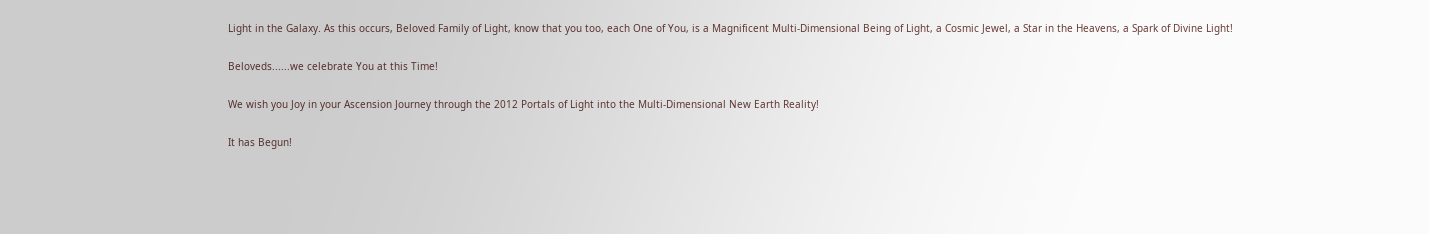Light in the Galaxy. As this occurs, Beloved Family of Light, know that you too, each One of You, is a Magnificent Multi-Dimensional Being of Light, a Cosmic Jewel, a Star in the Heavens, a Spark of Divine Light!

Beloveds......we celebrate You at this Time!

We wish you Joy in your Ascension Journey through the 2012 Portals of Light into the Multi-Dimensional New Earth Reality!

It has Begun!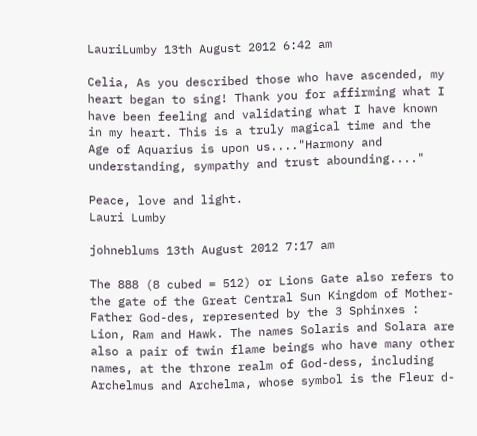LauriLumby 13th August 2012 6:42 am

Celia, As you described those who have ascended, my heart began to sing! Thank you for affirming what I have been feeling and validating what I have known in my heart. This is a truly magical time and the Age of Aquarius is upon us...."Harmony and understanding, sympathy and trust abounding...."

Peace, love and light.
Lauri Lumby

johneblums 13th August 2012 7:17 am

The 888 (8 cubed = 512) or Lions Gate also refers to the gate of the Great Central Sun Kingdom of Mother-Father God-des, represented by the 3 Sphinxes : Lion, Ram and Hawk. The names Solaris and Solara are also a pair of twin flame beings who have many other names, at the throne realm of God-dess, including Archelmus and Archelma, whose symbol is the Fleur d-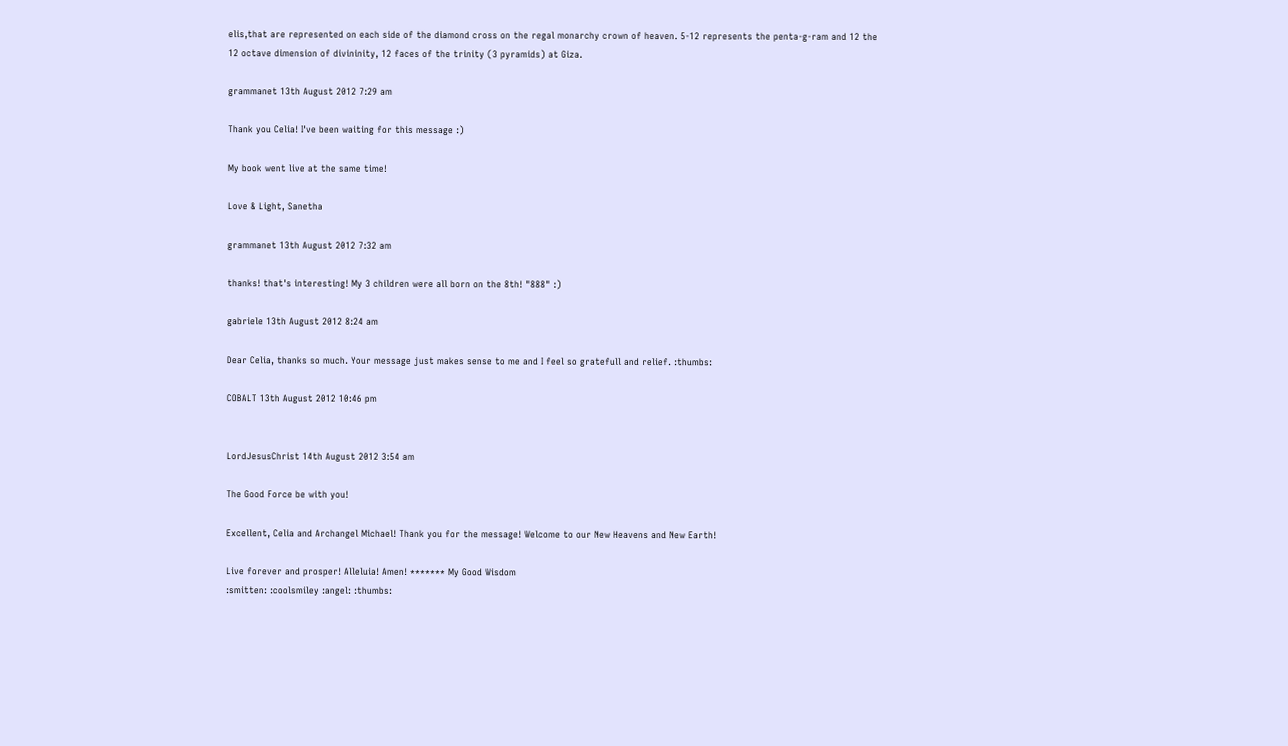elis,that are represented on each side of the diamond cross on the regal monarchy crown of heaven. 5-12 represents the penta-g-ram and 12 the 12 octave dimension of divininity, 12 faces of the trinity (3 pyramids) at Giza.

grammanet 13th August 2012 7:29 am

Thank you Celia! I've been waiting for this message :)

My book went live at the same time!

Love & Light, Sanetha

grammanet 13th August 2012 7:32 am

thanks! that's interesting! My 3 children were all born on the 8th! "888" :)

gabriele 13th August 2012 8:24 am

Dear Celia, thanks so much. Your message just makes sense to me and I feel so gratefull and relief. :thumbs:

COBALT 13th August 2012 10:46 pm


LordJesusChrist 14th August 2012 3:54 am

The Good Force be with you!

Excellent, Celia and Archangel Michael! Thank you for the message! Welcome to our New Heavens and New Earth!

Live forever and prosper! Alleluia! Amen! ******* My Good Wisdom
:smitten: :coolsmiley :angel: :thumbs: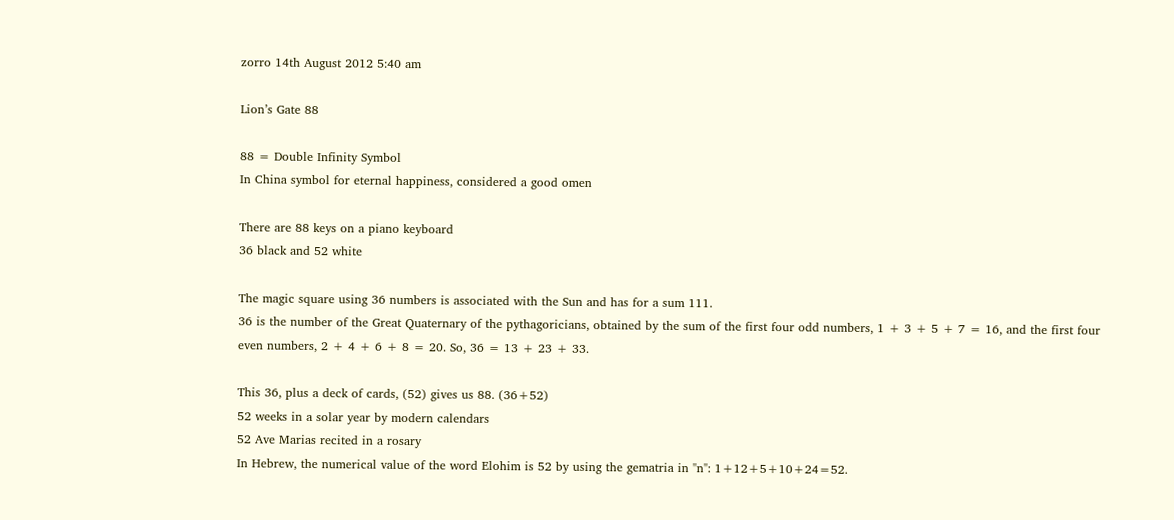zorro 14th August 2012 5:40 am

Lion’s Gate 88

88 = Double Infinity Symbol
In China symbol for eternal happiness, considered a good omen

There are 88 keys on a piano keyboard
36 black and 52 white

The magic square using 36 numbers is associated with the Sun and has for a sum 111.
36 is the number of the Great Quaternary of the pythagoricians, obtained by the sum of the first four odd numbers, 1 + 3 + 5 + 7 = 16, and the first four even numbers, 2 + 4 + 6 + 8 = 20. So, 36 = 13 + 23 + 33.

This 36, plus a deck of cards, (52) gives us 88. (36+52)
52 weeks in a solar year by modern calendars
52 Ave Marias recited in a rosary
In Hebrew, the numerical value of the word Elohim is 52 by using the gematria in "n": 1+12+5+10+24=52.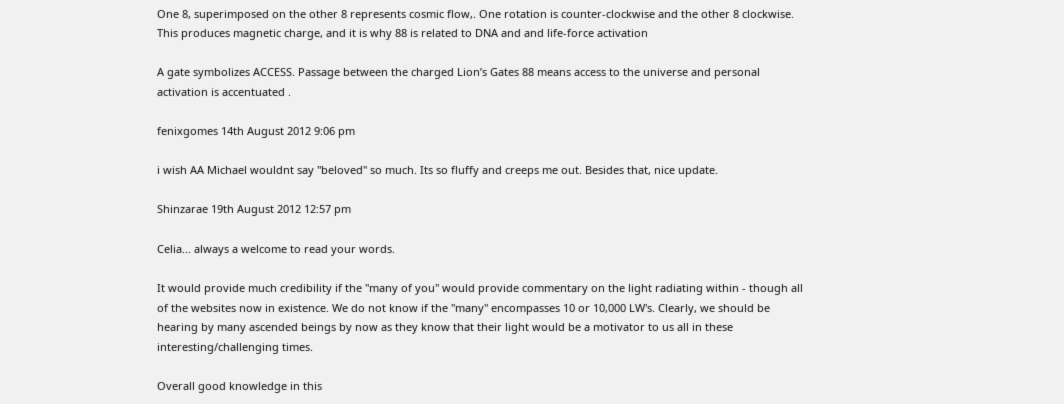One 8, superimposed on the other 8 represents cosmic flow,. One rotation is counter-clockwise and the other 8 clockwise. This produces magnetic charge, and it is why 88 is related to DNA and and life-force activation

A gate symbolizes ACCESS. Passage between the charged Lion’s Gates 88 means access to the universe and personal activation is accentuated .

fenixgomes 14th August 2012 9:06 pm

i wish AA Michael wouldnt say "beloved" so much. Its so fluffy and creeps me out. Besides that, nice update.

Shinzarae 19th August 2012 12:57 pm

Celia... always a welcome to read your words.

It would provide much credibility if the "many of you" would provide commentary on the light radiating within - though all of the websites now in existence. We do not know if the "many" encompasses 10 or 10,000 LW's. Clearly, we should be hearing by many ascended beings by now as they know that their light would be a motivator to us all in these interesting/challenging times.

Overall good knowledge in this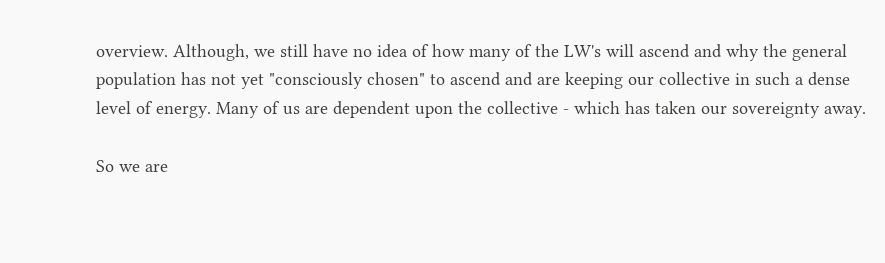overview. Although, we still have no idea of how many of the LW's will ascend and why the general population has not yet "consciously chosen" to ascend and are keeping our collective in such a dense level of energy. Many of us are dependent upon the collective - which has taken our sovereignty away.

So we are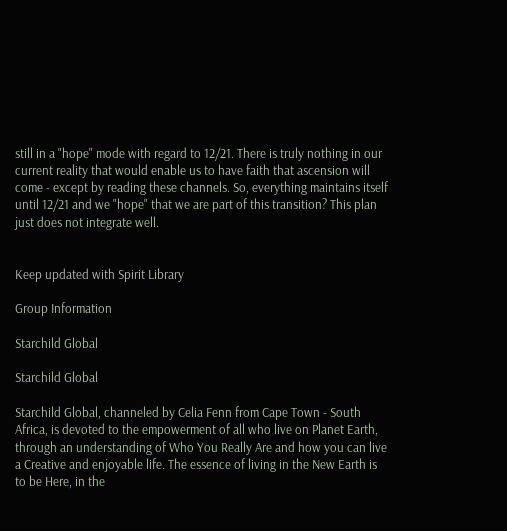still in a "hope" mode with regard to 12/21. There is truly nothing in our current reality that would enable us to have faith that ascension will come - except by reading these channels. So, everything maintains itself until 12/21 and we "hope" that we are part of this transition? This plan just does not integrate well.


Keep updated with Spirit Library

Group Information

Starchild Global

Starchild Global

Starchild Global, channeled by Celia Fenn from Cape Town - South Africa, is devoted to the empowerment of all who live on Planet Earth, through an understanding of Who You Really Are and how you can live a Creative and enjoyable life. The essence of living in the New Earth is to be Here, in the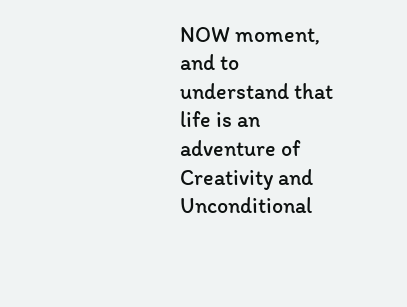NOW moment, and to understand that life is an adventure of Creativity and Unconditional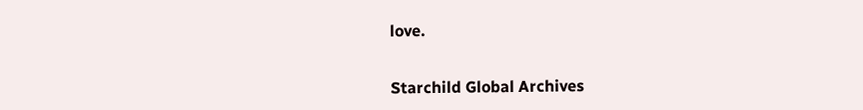love.


Starchild Global Archives